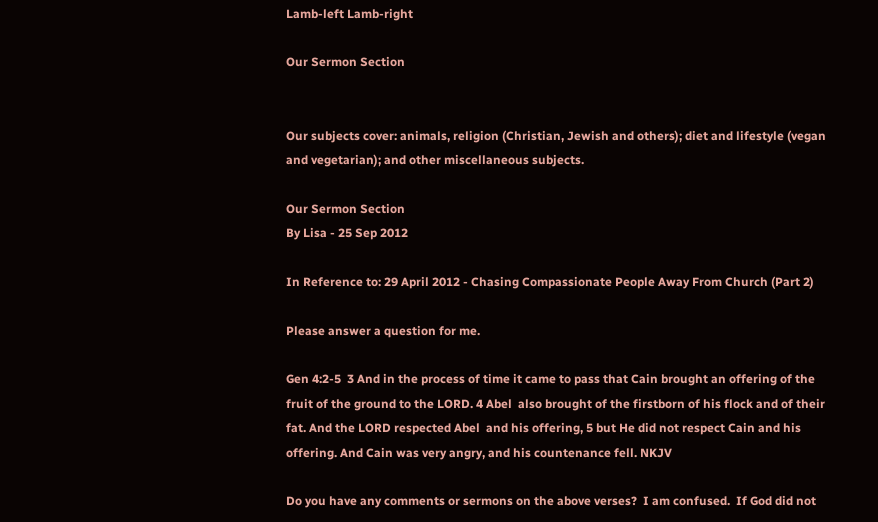Lamb-left Lamb-right

Our Sermon Section


Our subjects cover: animals, religion (Christian, Jewish and others); diet and lifestyle (vegan and vegetarian); and other miscellaneous subjects.

Our Sermon Section
By Lisa - 25 Sep 2012

In Reference to: 29 April 2012 - Chasing Compassionate People Away From Church (Part 2)

Please answer a question for me.

Gen 4:2-5  3 And in the process of time it came to pass that Cain brought an offering of the fruit of the ground to the LORD. 4 Abel  also brought of the firstborn of his flock and of their fat. And the LORD respected Abel  and his offering, 5 but He did not respect Cain and his offering. And Cain was very angry, and his countenance fell. NKJV

Do you have any comments or sermons on the above verses?  I am confused.  If God did not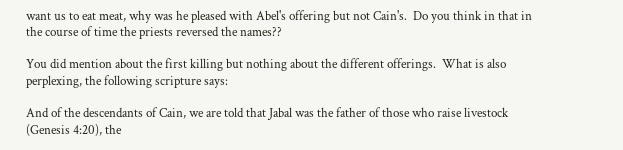want us to eat meat, why was he pleased with Abel's offering but not Cain's.  Do you think in that in the course of time the priests reversed the names??

You did mention about the first killing but nothing about the different offerings.  What is also perplexing, the following scripture says:

And of the descendants of Cain, we are told that Jabal was the father of those who raise livestock (Genesis 4:20), the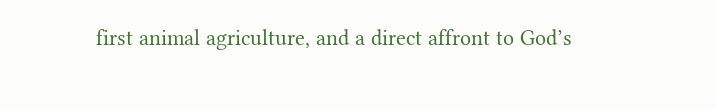first animal agriculture, and a direct affront to God’s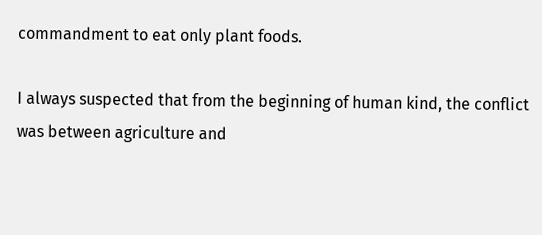commandment to eat only plant foods.

I always suspected that from the beginning of human kind, the conflict was between agriculture and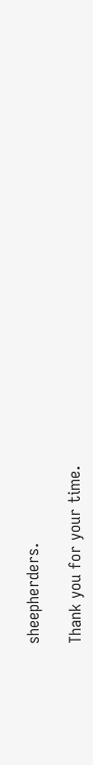sheepherders.

Thank you for your time.